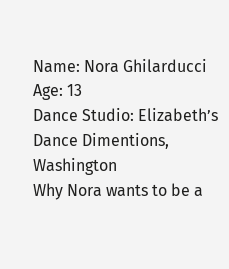Name: Nora Ghilarducci
Age: 13
Dance Studio: Elizabeth’s Dance Dimentions, Washington
Why Nora wants to be a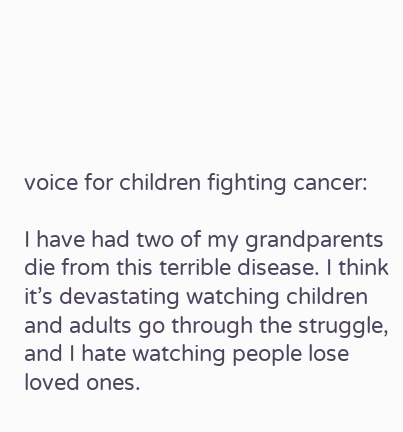voice for children fighting cancer:

I have had two of my grandparents die from this terrible disease. I think it’s devastating watching children and adults go through the struggle, and I hate watching people lose loved ones.